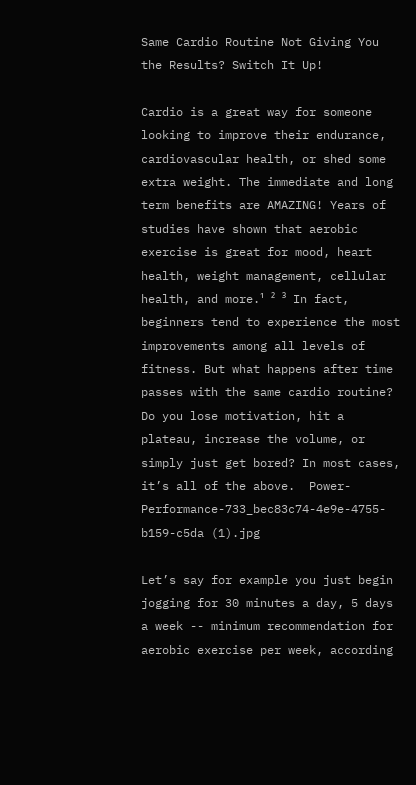Same Cardio Routine Not Giving You the Results? Switch It Up!

Cardio is a great way for someone looking to improve their endurance, cardiovascular health, or shed some extra weight. The immediate and long term benefits are AMAZING! Years of studies have shown that aerobic exercise is great for mood, heart health, weight management, cellular health, and more.¹ ² ³ In fact, beginners tend to experience the most improvements among all levels of fitness. But what happens after time passes with the same cardio routine? Do you lose motivation, hit a plateau, increase the volume, or simply just get bored? In most cases, it’s all of the above.  Power-Performance-733_bec83c74-4e9e-4755-b159-c5da (1).jpg

Let’s say for example you just begin jogging for 30 minutes a day, 5 days a week -- minimum recommendation for aerobic exercise per week, according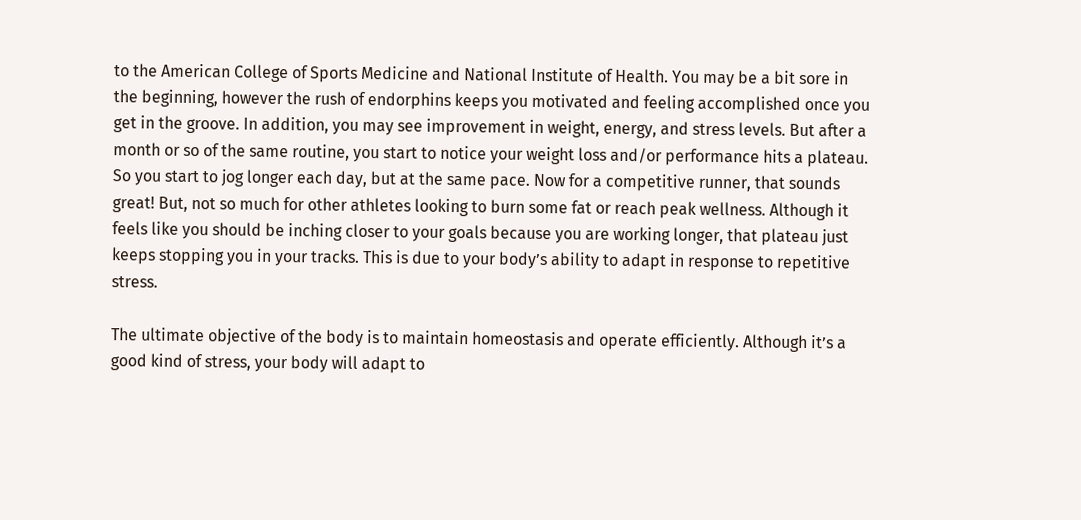to the American College of Sports Medicine and National Institute of Health. You may be a bit sore in the beginning, however the rush of endorphins keeps you motivated and feeling accomplished once you get in the groove. In addition, you may see improvement in weight, energy, and stress levels. But after a month or so of the same routine, you start to notice your weight loss and/or performance hits a plateau. So you start to jog longer each day, but at the same pace. Now for a competitive runner, that sounds great! But, not so much for other athletes looking to burn some fat or reach peak wellness. Although it feels like you should be inching closer to your goals because you are working longer, that plateau just keeps stopping you in your tracks. This is due to your body’s ability to adapt in response to repetitive stress.

The ultimate objective of the body is to maintain homeostasis and operate efficiently. Although it’s a good kind of stress, your body will adapt to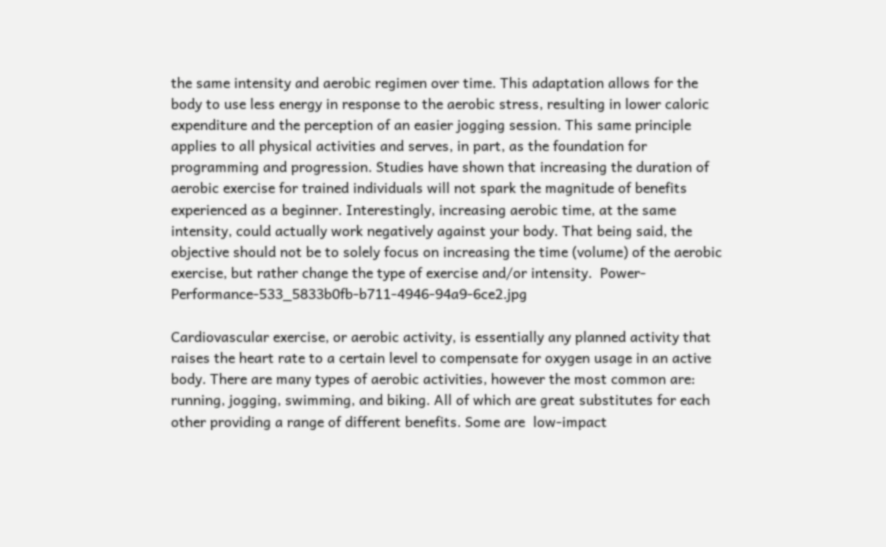the same intensity and aerobic regimen over time. This adaptation allows for the body to use less energy in response to the aerobic stress, resulting in lower caloric expenditure and the perception of an easier jogging session. This same principle applies to all physical activities and serves, in part, as the foundation for programming and progression. Studies have shown that increasing the duration of aerobic exercise for trained individuals will not spark the magnitude of benefits experienced as a beginner. Interestingly, increasing aerobic time, at the same intensity, could actually work negatively against your body. That being said, the objective should not be to solely focus on increasing the time (volume) of the aerobic exercise, but rather change the type of exercise and/or intensity.  Power-Performance-533_5833b0fb-b711-4946-94a9-6ce2.jpg

Cardiovascular exercise, or aerobic activity, is essentially any planned activity that raises the heart rate to a certain level to compensate for oxygen usage in an active body. There are many types of aerobic activities, however the most common are: running, jogging, swimming, and biking. All of which are great substitutes for each other providing a range of different benefits. Some are  low-impact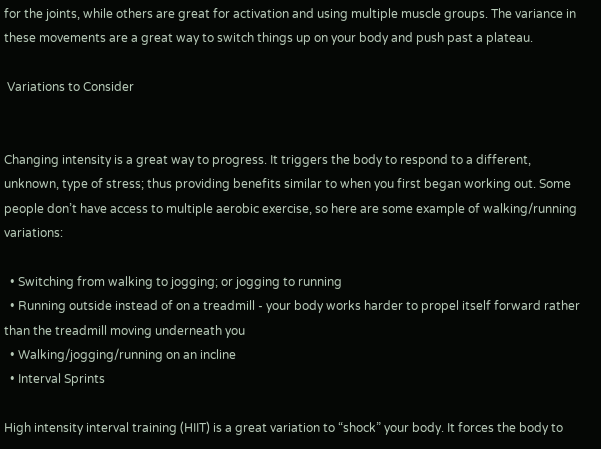for the joints, while others are great for activation and using multiple muscle groups. The variance in these movements are a great way to switch things up on your body and push past a plateau.

 Variations to Consider


Changing intensity is a great way to progress. It triggers the body to respond to a different, unknown, type of stress; thus providing benefits similar to when you first began working out. Some people don’t have access to multiple aerobic exercise, so here are some example of walking/running variations:

  • Switching from walking to jogging; or jogging to running
  • Running outside instead of on a treadmill - your body works harder to propel itself forward rather than the treadmill moving underneath you
  • Walking/jogging/running on an incline
  • Interval Sprints

High intensity interval training (HIIT) is a great variation to “shock” your body. It forces the body to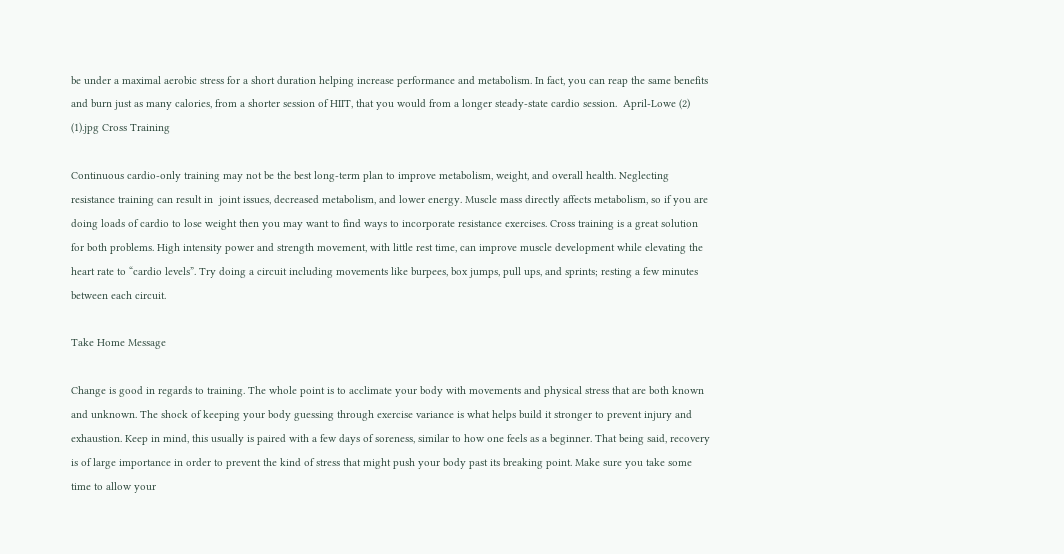be under a maximal aerobic stress for a short duration helping increase performance and metabolism. In fact, you can reap the same benefits and burn just as many calories, from a shorter session of HIIT, that you would from a longer steady-state cardio session.  April-Lowe (2) (1).jpg Cross Training

Continuous cardio-only training may not be the best long-term plan to improve metabolism, weight, and overall health. Neglecting resistance training can result in  joint issues, decreased metabolism, and lower energy. Muscle mass directly affects metabolism, so if you are doing loads of cardio to lose weight then you may want to find ways to incorporate resistance exercises. Cross training is a great solution for both problems. High intensity power and strength movement, with little rest time, can improve muscle development while elevating the heart rate to “cardio levels”. Try doing a circuit including movements like burpees, box jumps, pull ups, and sprints; resting a few minutes between each circuit.

Take Home Message

Change is good in regards to training. The whole point is to acclimate your body with movements and physical stress that are both known and unknown. The shock of keeping your body guessing through exercise variance is what helps build it stronger to prevent injury and exhaustion. Keep in mind, this usually is paired with a few days of soreness, similar to how one feels as a beginner. That being said, recovery is of large importance in order to prevent the kind of stress that might push your body past its breaking point. Make sure you take some time to allow your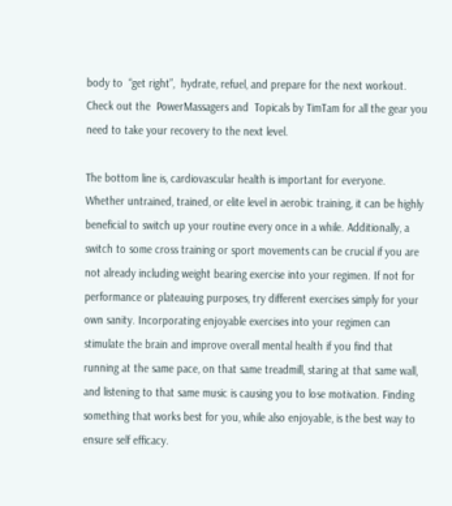body to  “get right”,  hydrate, refuel, and prepare for the next workout. Check out the  PowerMassagers and  Topicals by TimTam for all the gear you need to take your recovery to the next level.

The bottom line is, cardiovascular health is important for everyone. Whether untrained, trained, or elite level in aerobic training, it can be highly beneficial to switch up your routine every once in a while. Additionally, a switch to some cross training or sport movements can be crucial if you are not already including weight bearing exercise into your regimen. If not for performance or plateauing purposes, try different exercises simply for your own sanity. Incorporating enjoyable exercises into your regimen can stimulate the brain and improve overall mental health if you find that running at the same pace, on that same treadmill, staring at that same wall, and listening to that same music is causing you to lose motivation. Finding something that works best for you, while also enjoyable, is the best way to ensure self efficacy.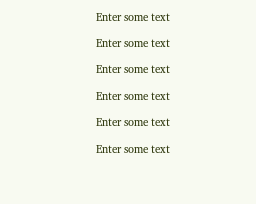Enter some text

Enter some text

Enter some text

Enter some text

Enter some text

Enter some text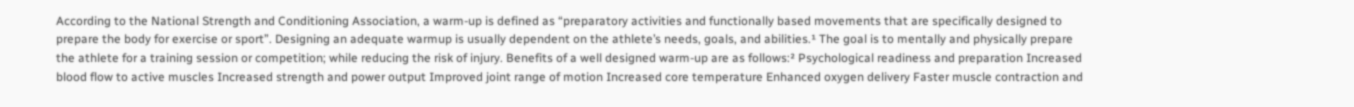According to the National Strength and Conditioning Association, a warm-up is defined as “preparatory activities and functionally based movements that are specifically designed to prepare the body for exercise or sport”. Designing an adequate warmup is usually dependent on the athlete’s needs, goals, and abilities.¹ The goal is to mentally and physically prepare the athlete for a training session or competition; while reducing the risk of injury. Benefits of a well designed warm-up are as follows:² Psychological readiness and preparation Increased blood flow to active muscles Increased strength and power output Improved joint range of motion Increased core temperature Enhanced oxygen delivery Faster muscle contraction and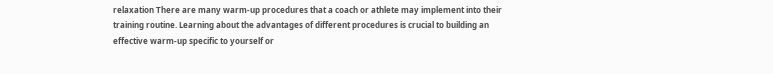relaxation There are many warm-up procedures that a coach or athlete may implement into their training routine. Learning about the advantages of different procedures is crucial to building an effective warm-up specific to yourself or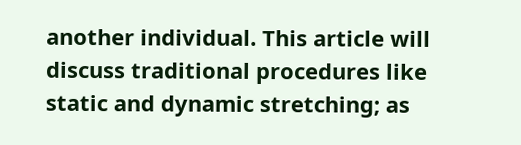another individual. This article will discuss traditional procedures like static and dynamic stretching; as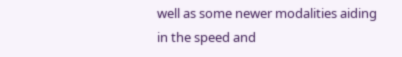well as some newer modalities aiding in the speed and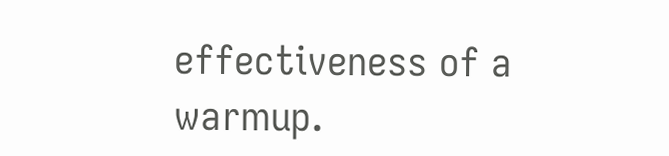effectiveness of a warmup.